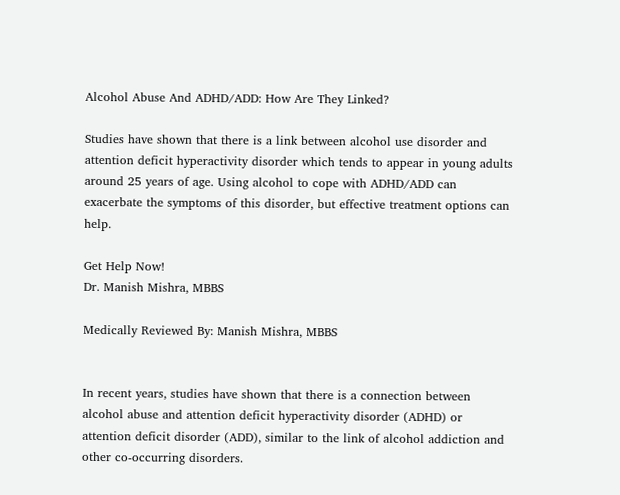Alcohol Abuse And ADHD/ADD: How Are They Linked?

Studies have shown that there is a link between alcohol use disorder and attention deficit hyperactivity disorder which tends to appear in young adults around 25 years of age. Using alcohol to cope with ADHD/ADD can exacerbate the symptoms of this disorder, but effective treatment options can help.

Get Help Now!
Dr. Manish Mishra, MBBS

Medically Reviewed By: Manish Mishra, MBBS


In recent years, studies have shown that there is a connection between alcohol abuse and attention deficit hyperactivity disorder (ADHD) or attention deficit disorder (ADD), similar to the link of alcohol addiction and other co-occurring disorders.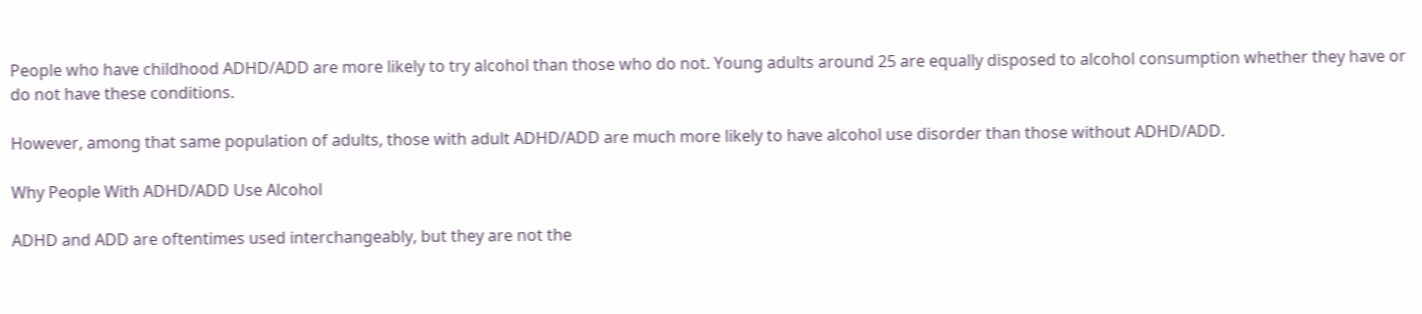People who have childhood ADHD/ADD are more likely to try alcohol than those who do not. Young adults around 25 are equally disposed to alcohol consumption whether they have or do not have these conditions.

However, among that same population of adults, those with adult ADHD/ADD are much more likely to have alcohol use disorder than those without ADHD/ADD.

Why People With ADHD/ADD Use Alcohol

ADHD and ADD are oftentimes used interchangeably, but they are not the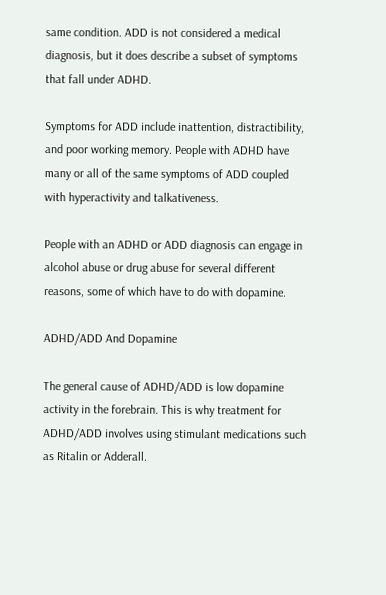same condition. ADD is not considered a medical diagnosis, but it does describe a subset of symptoms that fall under ADHD.

Symptoms for ADD include inattention, distractibility, and poor working memory. People with ADHD have many or all of the same symptoms of ADD coupled with hyperactivity and talkativeness.

People with an ADHD or ADD diagnosis can engage in alcohol abuse or drug abuse for several different reasons, some of which have to do with dopamine.

ADHD/ADD And Dopamine

The general cause of ADHD/ADD is low dopamine activity in the forebrain. This is why treatment for ADHD/ADD involves using stimulant medications such as Ritalin or Adderall.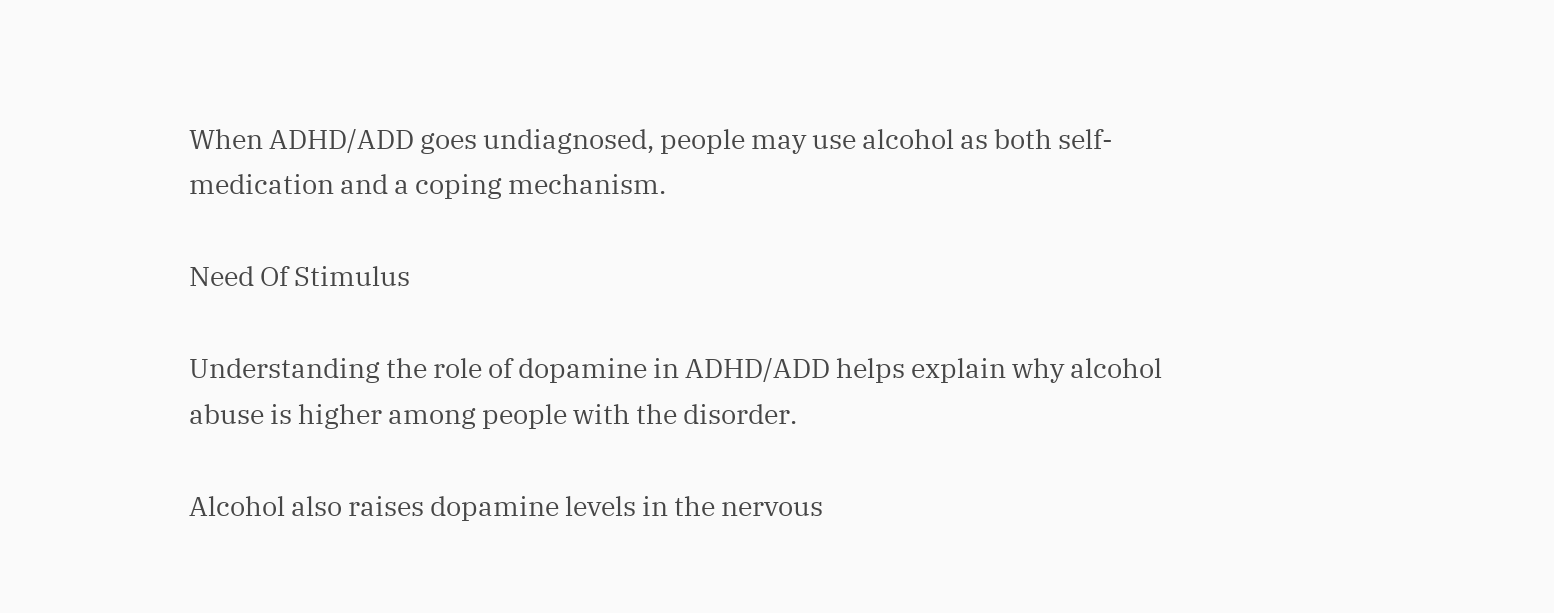When ADHD/ADD goes undiagnosed, people may use alcohol as both self-medication and a coping mechanism.

Need Of Stimulus

Understanding the role of dopamine in ADHD/ADD helps explain why alcohol abuse is higher among people with the disorder.

Alcohol also raises dopamine levels in the nervous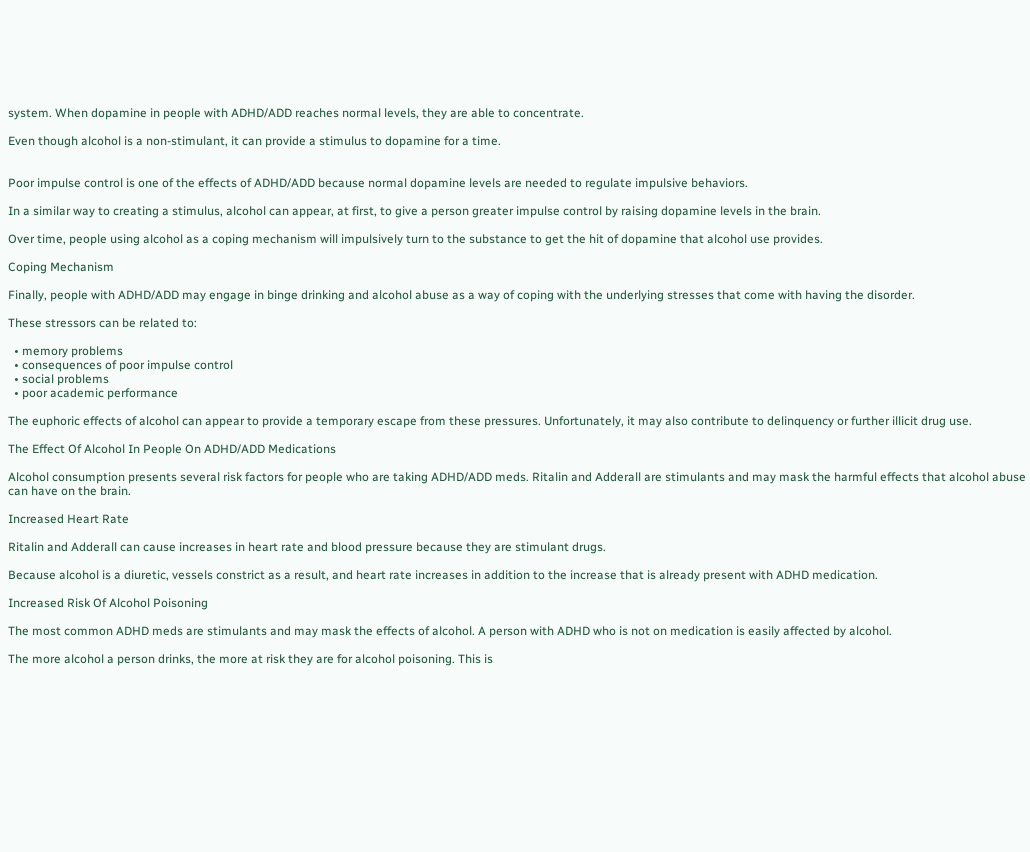system. When dopamine in people with ADHD/ADD reaches normal levels, they are able to concentrate.

Even though alcohol is a non-stimulant, it can provide a stimulus to dopamine for a time.


Poor impulse control is one of the effects of ADHD/ADD because normal dopamine levels are needed to regulate impulsive behaviors.

In a similar way to creating a stimulus, alcohol can appear, at first, to give a person greater impulse control by raising dopamine levels in the brain.

Over time, people using alcohol as a coping mechanism will impulsively turn to the substance to get the hit of dopamine that alcohol use provides.

Coping Mechanism

Finally, people with ADHD/ADD may engage in binge drinking and alcohol abuse as a way of coping with the underlying stresses that come with having the disorder.

These stressors can be related to:

  • memory problems
  • consequences of poor impulse control
  • social problems
  • poor academic performance

The euphoric effects of alcohol can appear to provide a temporary escape from these pressures. Unfortunately, it may also contribute to delinquency or further illicit drug use.

The Effect Of Alcohol In People On ADHD/ADD Medications

Alcohol consumption presents several risk factors for people who are taking ADHD/ADD meds. Ritalin and Adderall are stimulants and may mask the harmful effects that alcohol abuse can have on the brain.

Increased Heart Rate

Ritalin and Adderall can cause increases in heart rate and blood pressure because they are stimulant drugs.

Because alcohol is a diuretic, vessels constrict as a result, and heart rate increases in addition to the increase that is already present with ADHD medication.

Increased Risk Of Alcohol Poisoning

The most common ADHD meds are stimulants and may mask the effects of alcohol. A person with ADHD who is not on medication is easily affected by alcohol.

The more alcohol a person drinks, the more at risk they are for alcohol poisoning. This is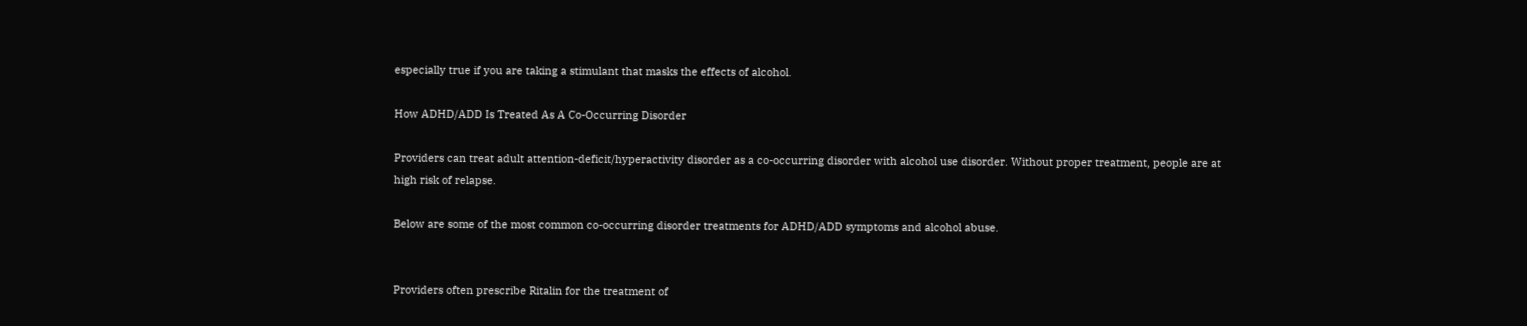especially true if you are taking a stimulant that masks the effects of alcohol.

How ADHD/ADD Is Treated As A Co-Occurring Disorder

Providers can treat adult attention-deficit/hyperactivity disorder as a co-occurring disorder with alcohol use disorder. Without proper treatment, people are at high risk of relapse.

Below are some of the most common co-occurring disorder treatments for ADHD/ADD symptoms and alcohol abuse.


Providers often prescribe Ritalin for the treatment of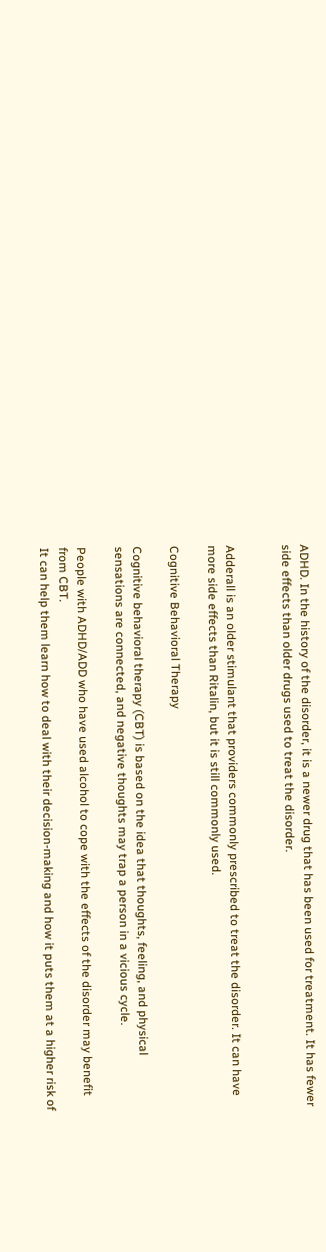ADHD. In the history of the disorder, it is a newer drug that has been used for treatment. It has fewer side effects than older drugs used to treat the disorder.


Adderall is an older stimulant that providers commonly prescribed to treat the disorder. It can have more side effects than Ritalin, but it is still commonly used.

Cognitive Behavioral Therapy

Cognitive behavioral therapy (CBT) is based on the idea that thoughts, feeling, and physical sensations are connected, and negative thoughts may trap a person in a vicious cycle.

People with ADHD/ADD who have used alcohol to cope with the effects of the disorder may benefit from CBT.
It can help them learn how to deal with their decision-making and how it puts them at a higher risk of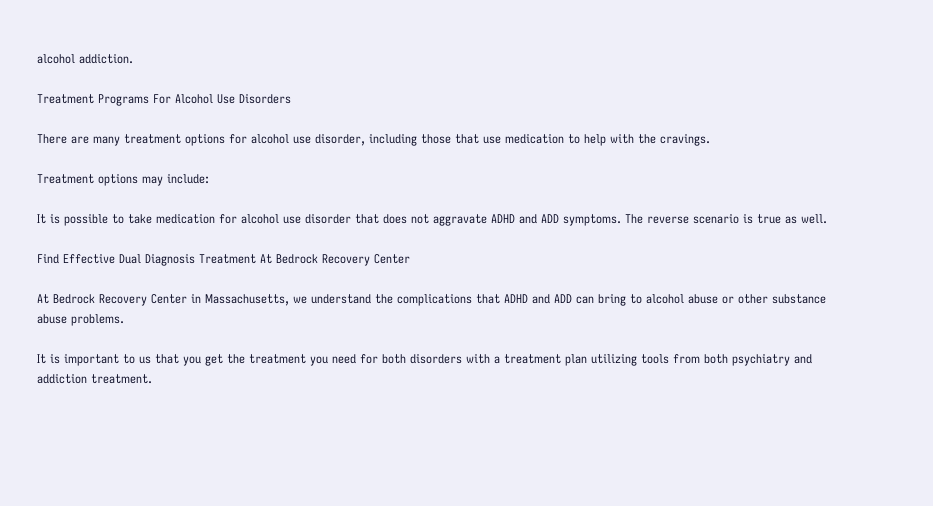alcohol addiction.

Treatment Programs For Alcohol Use Disorders

There are many treatment options for alcohol use disorder, including those that use medication to help with the cravings.

Treatment options may include:

It is possible to take medication for alcohol use disorder that does not aggravate ADHD and ADD symptoms. The reverse scenario is true as well.

Find Effective Dual Diagnosis Treatment At Bedrock Recovery Center

At Bedrock Recovery Center in Massachusetts, we understand the complications that ADHD and ADD can bring to alcohol abuse or other substance abuse problems.

It is important to us that you get the treatment you need for both disorders with a treatment plan utilizing tools from both psychiatry and addiction treatment.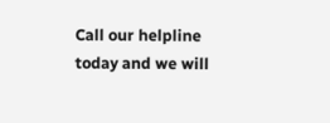Call our helpline today and we will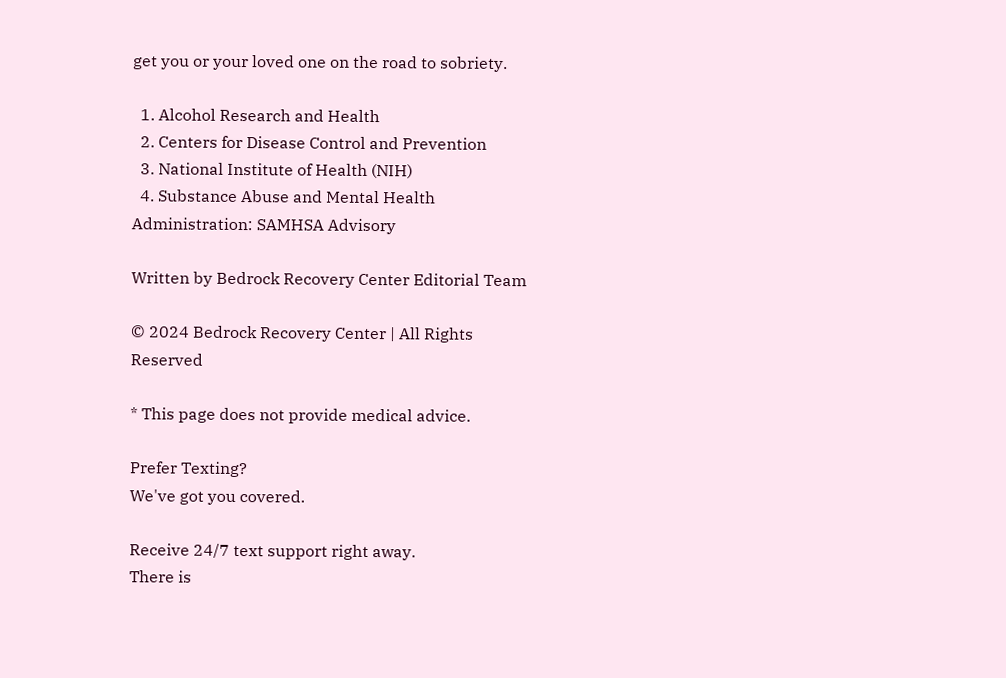get you or your loved one on the road to sobriety.

  1. Alcohol Research and Health
  2. Centers for Disease Control and Prevention
  3. National Institute of Health (NIH)
  4. Substance Abuse and Mental Health Administration: SAMHSA Advisory

Written by Bedrock Recovery Center Editorial Team

© 2024 Bedrock Recovery Center | All Rights Reserved

* This page does not provide medical advice.

Prefer Texting?
We've got you covered.

Receive 24/7 text support right away.
There is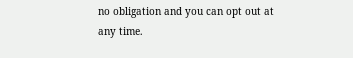no obligation and you can opt out at any time.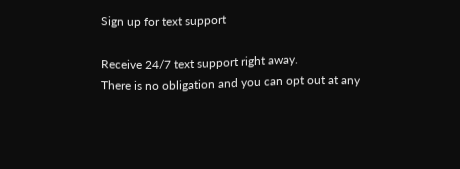Sign up for text support

Receive 24/7 text support right away.
There is no obligation and you can opt out at any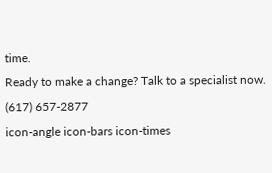time.
Ready to make a change? Talk to a specialist now.
(617) 657-2877
icon-angle icon-bars icon-times